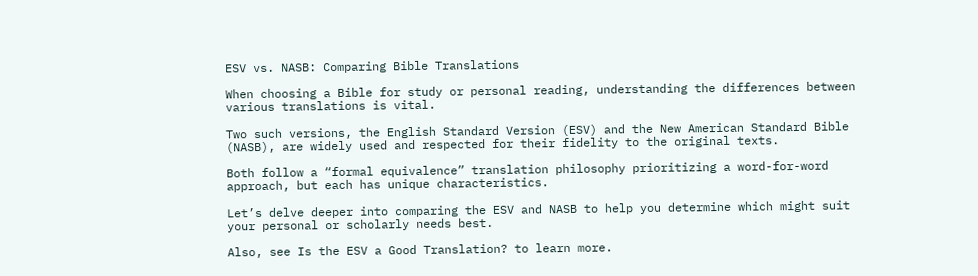ESV vs. NASB: Comparing Bible Translations

When choosing a Bible for study or personal reading, understanding the differences between various translations is vital.

Two such versions, the English Standard Version (ESV) and the New American Standard Bible (NASB), are widely used and respected for their fidelity to the original texts.

Both follow a “formal equivalence” translation philosophy prioritizing a word-for-word approach, but each has unique characteristics.

Let’s delve deeper into comparing the ESV and NASB to help you determine which might suit your personal or scholarly needs best.

Also, see Is the ESV a Good Translation? to learn more.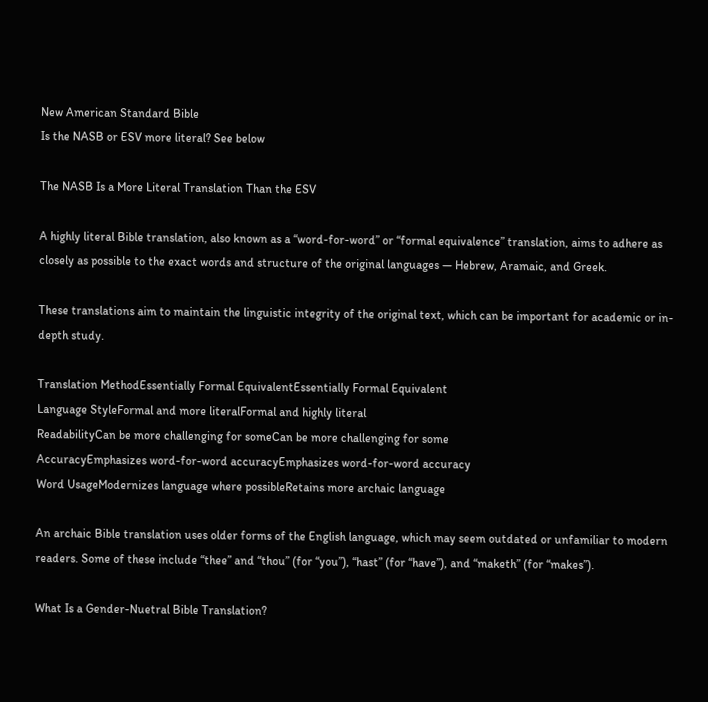New American Standard Bible
Is the NASB or ESV more literal? See below

The NASB Is a More Literal Translation Than the ESV

A highly literal Bible translation, also known as a “word-for-word” or “formal equivalence” translation, aims to adhere as closely as possible to the exact words and structure of the original languages — Hebrew, Aramaic, and Greek.

These translations aim to maintain the linguistic integrity of the original text, which can be important for academic or in-depth study.

Translation MethodEssentially Formal EquivalentEssentially Formal Equivalent
Language StyleFormal and more literalFormal and highly literal
ReadabilityCan be more challenging for someCan be more challenging for some
AccuracyEmphasizes word-for-word accuracyEmphasizes word-for-word accuracy
Word UsageModernizes language where possibleRetains more archaic language

An archaic Bible translation uses older forms of the English language, which may seem outdated or unfamiliar to modern readers. Some of these include “thee” and “thou” (for “you”), “hast” (for “have”), and “maketh” (for “makes”).

What Is a Gender-Nuetral Bible Translation?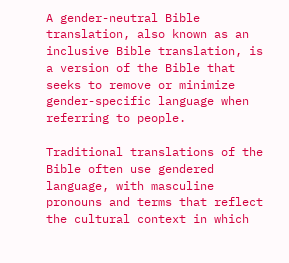A gender-neutral Bible translation, also known as an inclusive Bible translation, is a version of the Bible that seeks to remove or minimize gender-specific language when referring to people.

Traditional translations of the Bible often use gendered language, with masculine pronouns and terms that reflect the cultural context in which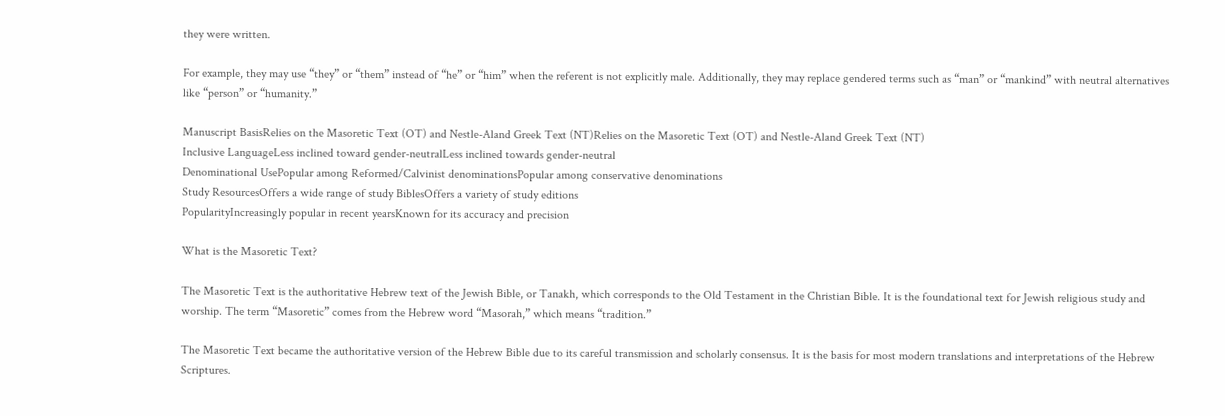they were written.

For example, they may use “they” or “them” instead of “he” or “him” when the referent is not explicitly male. Additionally, they may replace gendered terms such as “man” or “mankind” with neutral alternatives like “person” or “humanity.”

Manuscript BasisRelies on the Masoretic Text (OT) and Nestle-Aland Greek Text (NT)Relies on the Masoretic Text (OT) and Nestle-Aland Greek Text (NT)
Inclusive LanguageLess inclined toward gender-neutralLess inclined towards gender-neutral
Denominational UsePopular among Reformed/Calvinist denominationsPopular among conservative denominations
Study ResourcesOffers a wide range of study BiblesOffers a variety of study editions
PopularityIncreasingly popular in recent yearsKnown for its accuracy and precision

What is the Masoretic Text?

The Masoretic Text is the authoritative Hebrew text of the Jewish Bible, or Tanakh, which corresponds to the Old Testament in the Christian Bible. It is the foundational text for Jewish religious study and worship. The term “Masoretic” comes from the Hebrew word “Masorah,” which means “tradition.”

The Masoretic Text became the authoritative version of the Hebrew Bible due to its careful transmission and scholarly consensus. It is the basis for most modern translations and interpretations of the Hebrew Scriptures.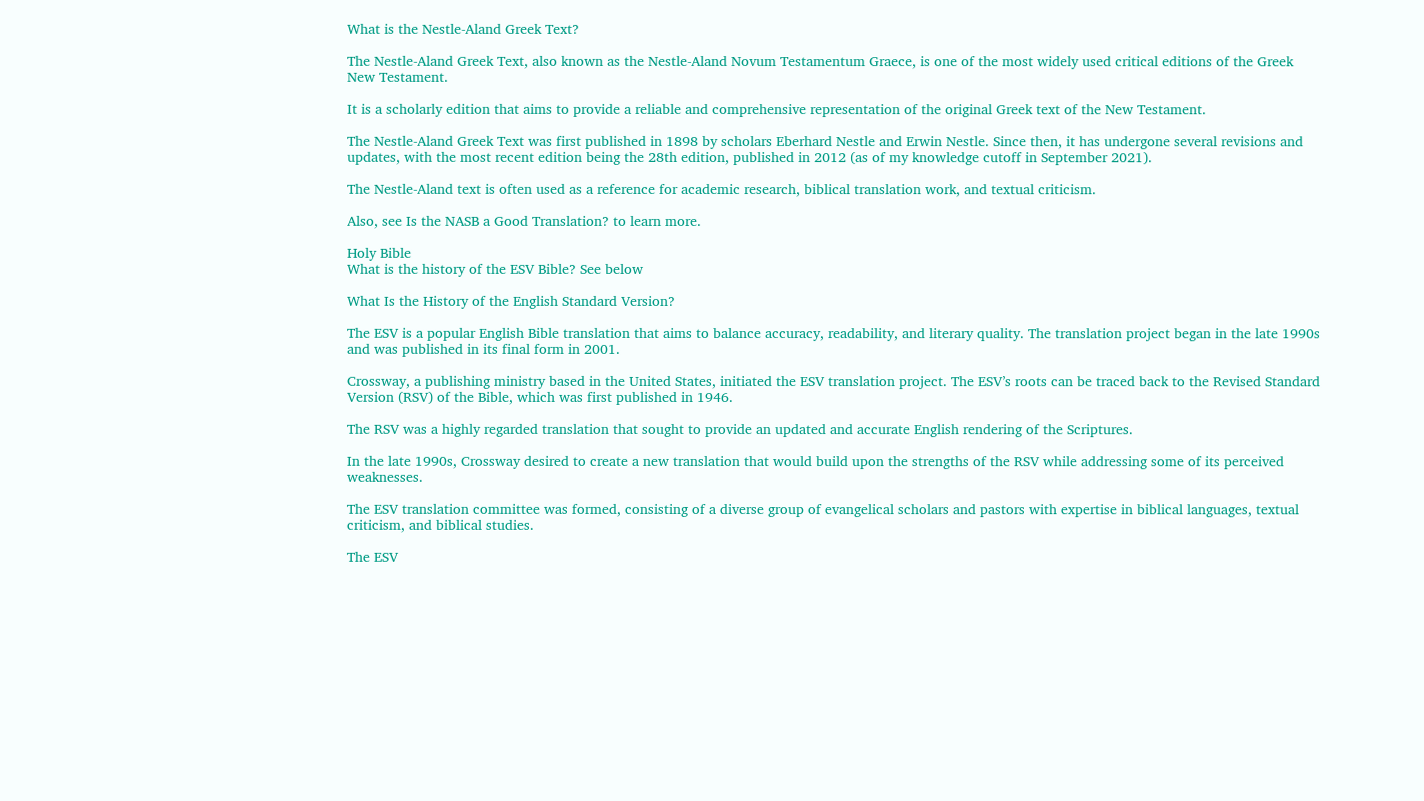What is the Nestle-Aland Greek Text?

The Nestle-Aland Greek Text, also known as the Nestle-Aland Novum Testamentum Graece, is one of the most widely used critical editions of the Greek New Testament.

It is a scholarly edition that aims to provide a reliable and comprehensive representation of the original Greek text of the New Testament.

The Nestle-Aland Greek Text was first published in 1898 by scholars Eberhard Nestle and Erwin Nestle. Since then, it has undergone several revisions and updates, with the most recent edition being the 28th edition, published in 2012 (as of my knowledge cutoff in September 2021).

The Nestle-Aland text is often used as a reference for academic research, biblical translation work, and textual criticism.

Also, see Is the NASB a Good Translation? to learn more.

Holy Bible
What is the history of the ESV Bible? See below

What Is the History of the English Standard Version?

The ESV is a popular English Bible translation that aims to balance accuracy, readability, and literary quality. The translation project began in the late 1990s and was published in its final form in 2001.

Crossway, a publishing ministry based in the United States, initiated the ESV translation project. The ESV’s roots can be traced back to the Revised Standard Version (RSV) of the Bible, which was first published in 1946.

The RSV was a highly regarded translation that sought to provide an updated and accurate English rendering of the Scriptures.

In the late 1990s, Crossway desired to create a new translation that would build upon the strengths of the RSV while addressing some of its perceived weaknesses.

The ESV translation committee was formed, consisting of a diverse group of evangelical scholars and pastors with expertise in biblical languages, textual criticism, and biblical studies.

The ESV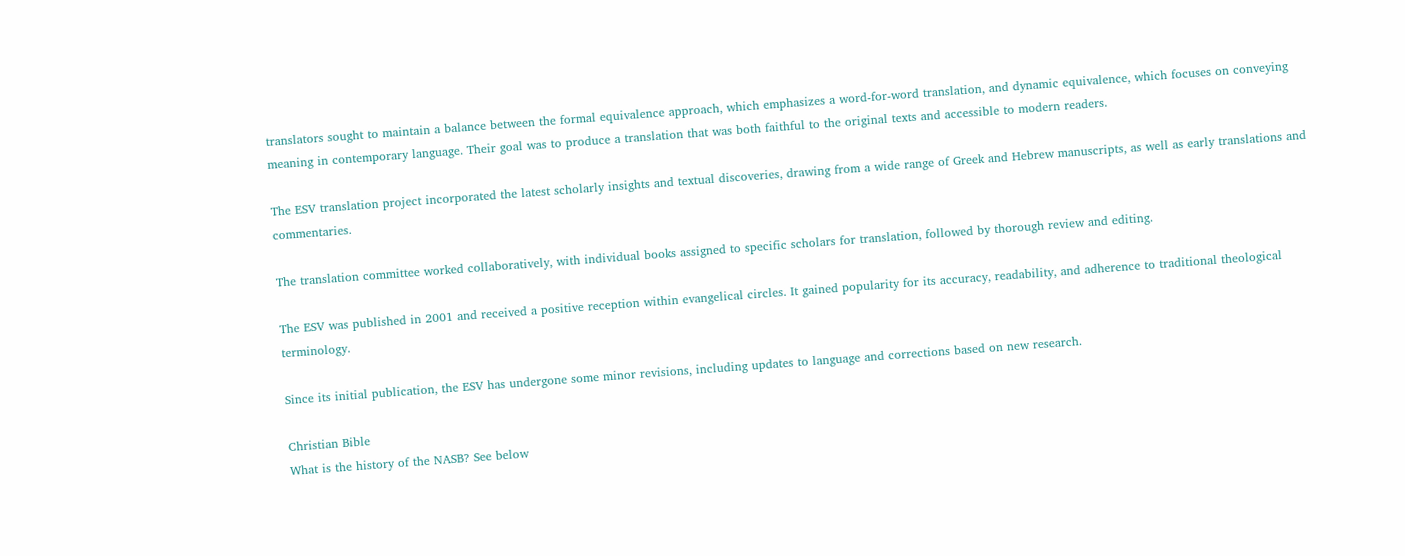translators sought to maintain a balance between the formal equivalence approach, which emphasizes a word-for-word translation, and dynamic equivalence, which focuses on conveying meaning in contemporary language. Their goal was to produce a translation that was both faithful to the original texts and accessible to modern readers.

The ESV translation project incorporated the latest scholarly insights and textual discoveries, drawing from a wide range of Greek and Hebrew manuscripts, as well as early translations and commentaries.

The translation committee worked collaboratively, with individual books assigned to specific scholars for translation, followed by thorough review and editing.

The ESV was published in 2001 and received a positive reception within evangelical circles. It gained popularity for its accuracy, readability, and adherence to traditional theological terminology.

Since its initial publication, the ESV has undergone some minor revisions, including updates to language and corrections based on new research.

Christian Bible
What is the history of the NASB? See below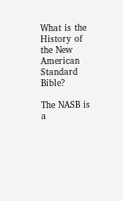What is the History of the New American Standard Bible?

The NASB is a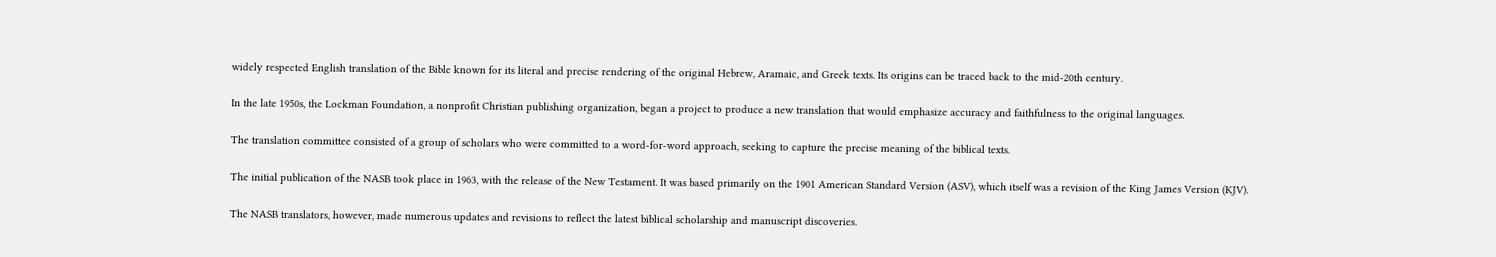widely respected English translation of the Bible known for its literal and precise rendering of the original Hebrew, Aramaic, and Greek texts. Its origins can be traced back to the mid-20th century.

In the late 1950s, the Lockman Foundation, a nonprofit Christian publishing organization, began a project to produce a new translation that would emphasize accuracy and faithfulness to the original languages.

The translation committee consisted of a group of scholars who were committed to a word-for-word approach, seeking to capture the precise meaning of the biblical texts.

The initial publication of the NASB took place in 1963, with the release of the New Testament. It was based primarily on the 1901 American Standard Version (ASV), which itself was a revision of the King James Version (KJV).

The NASB translators, however, made numerous updates and revisions to reflect the latest biblical scholarship and manuscript discoveries.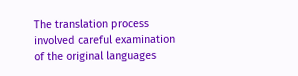The translation process involved careful examination of the original languages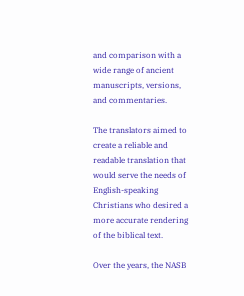and comparison with a wide range of ancient manuscripts, versions, and commentaries.

The translators aimed to create a reliable and readable translation that would serve the needs of English-speaking Christians who desired a more accurate rendering of the biblical text.

Over the years, the NASB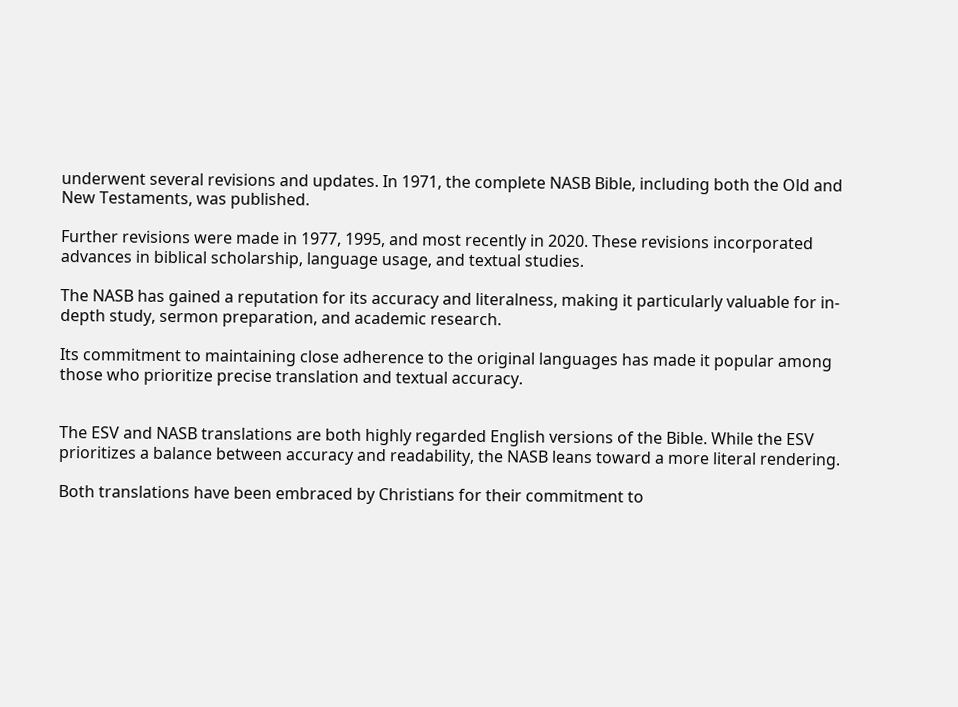underwent several revisions and updates. In 1971, the complete NASB Bible, including both the Old and New Testaments, was published.

Further revisions were made in 1977, 1995, and most recently in 2020. These revisions incorporated advances in biblical scholarship, language usage, and textual studies.

The NASB has gained a reputation for its accuracy and literalness, making it particularly valuable for in-depth study, sermon preparation, and academic research.

Its commitment to maintaining close adherence to the original languages has made it popular among those who prioritize precise translation and textual accuracy.


The ESV and NASB translations are both highly regarded English versions of the Bible. While the ESV prioritizes a balance between accuracy and readability, the NASB leans toward a more literal rendering.

Both translations have been embraced by Christians for their commitment to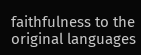faithfulness to the original languages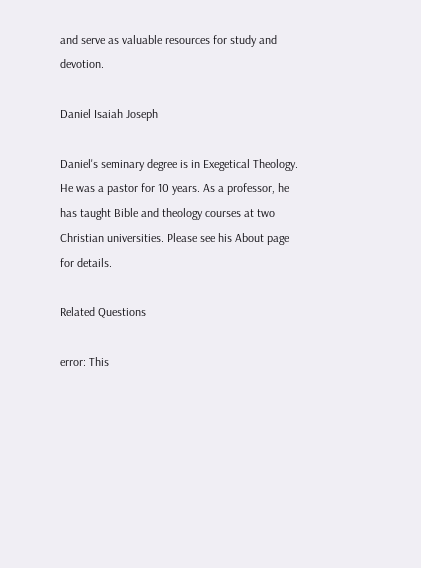and serve as valuable resources for study and devotion.

Daniel Isaiah Joseph

Daniel's seminary degree is in Exegetical Theology. He was a pastor for 10 years. As a professor, he has taught Bible and theology courses at two Christian universities. Please see his About page for details.

Related Questions

error: This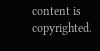content is copyrighted.